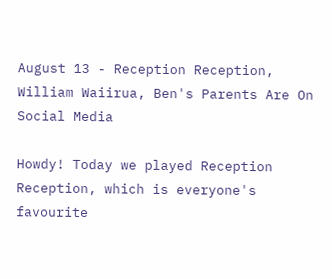August 13 - Reception Reception, William Waiirua, Ben's Parents Are On Social Media

Howdy! Today we played Reception Reception, which is everyone's favourite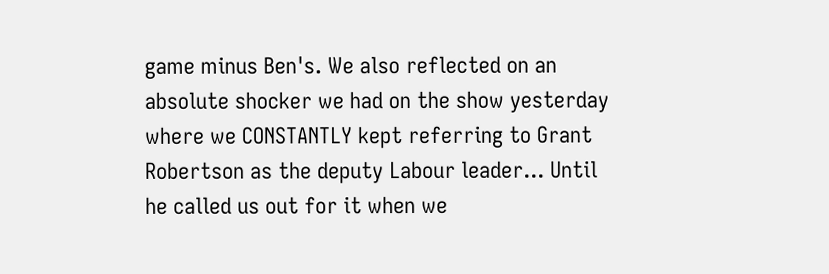game minus Ben's. We also reflected on an absolute shocker we had on the show yesterday where we CONSTANTLY kept referring to Grant Robertson as the deputy Labour leader... Until he called us out for it when we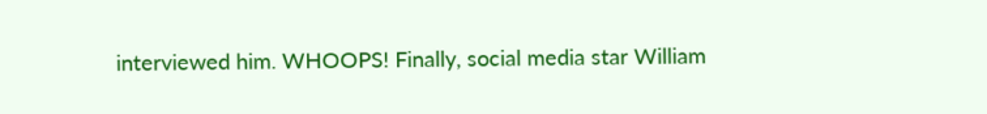interviewed him. WHOOPS! Finally, social media star William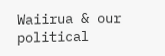Waiirua & our political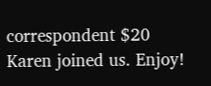correspondent $20 Karen joined us. Enjoy!